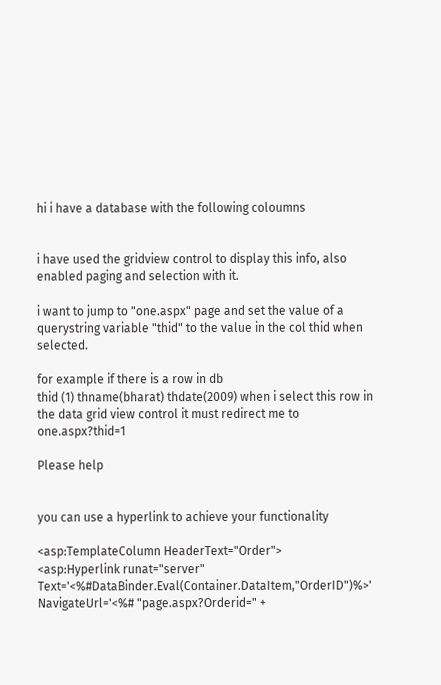hi i have a database with the following coloumns


i have used the gridview control to display this info, also enabled paging and selection with it.

i want to jump to "one.aspx" page and set the value of a querystring variable "thid" to the value in the col thid when selected.

for example if there is a row in db
thid (1) thname(bharat) thdate(2009) when i select this row in the data grid view control it must redirect me to one.aspx?thid=1

Please help


you can use a hyperlink to achieve your functionality

<asp:TemplateColumn HeaderText="Order">
<asp:Hyperlink runat="server" Text='<%#DataBinder.Eval(Container.DataItem,"OrderID")%>' NavigateUrl='<%# "page.aspx?Orderid=" +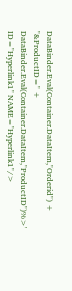DataBinder.Eval(Container.DataItem,"Orderid") + "&ProductID=" + DataBinder.Eval(Container.DataItem,"ProductID")%>' ID="Hyperlink1" NAME="Hyperlink1"/>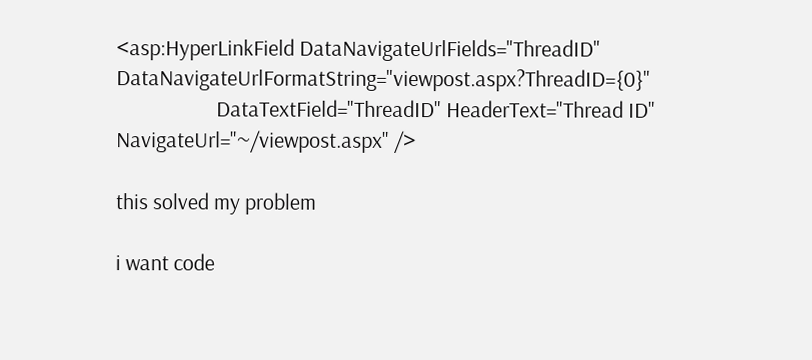<asp:HyperLinkField DataNavigateUrlFields="ThreadID" DataNavigateUrlFormatString="viewpost.aspx?ThreadID={0}"
                    DataTextField="ThreadID" HeaderText="Thread ID" NavigateUrl="~/viewpost.aspx" />

this solved my problem

i want code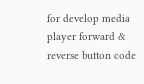for develop media player forward & reverse button code